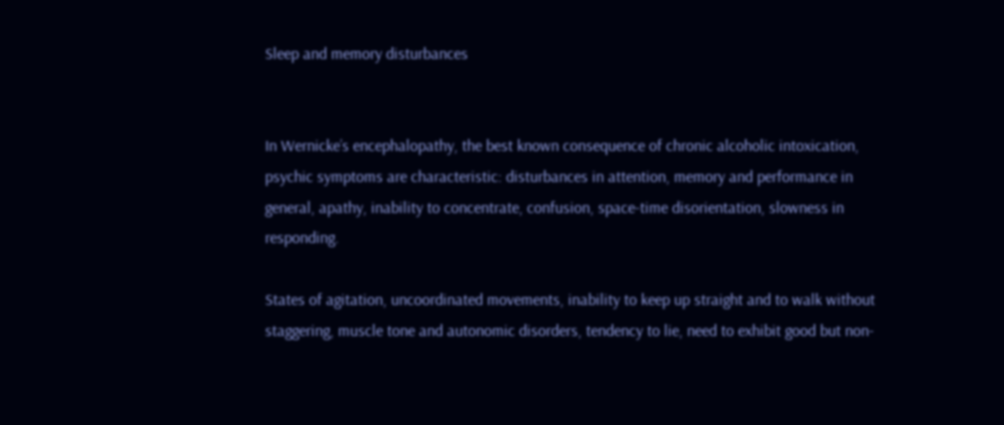Sleep and memory disturbances


In Wernicke’s encephalopathy, the best known consequence of chronic alcoholic intoxication, psychic symptoms are characteristic: disturbances in attention, memory and performance in general, apathy, inability to concentrate, confusion, space-time disorientation, slowness in responding.

States of agitation, uncoordinated movements, inability to keep up straight and to walk without staggering, muscle tone and autonomic disorders, tendency to lie, need to exhibit good but non-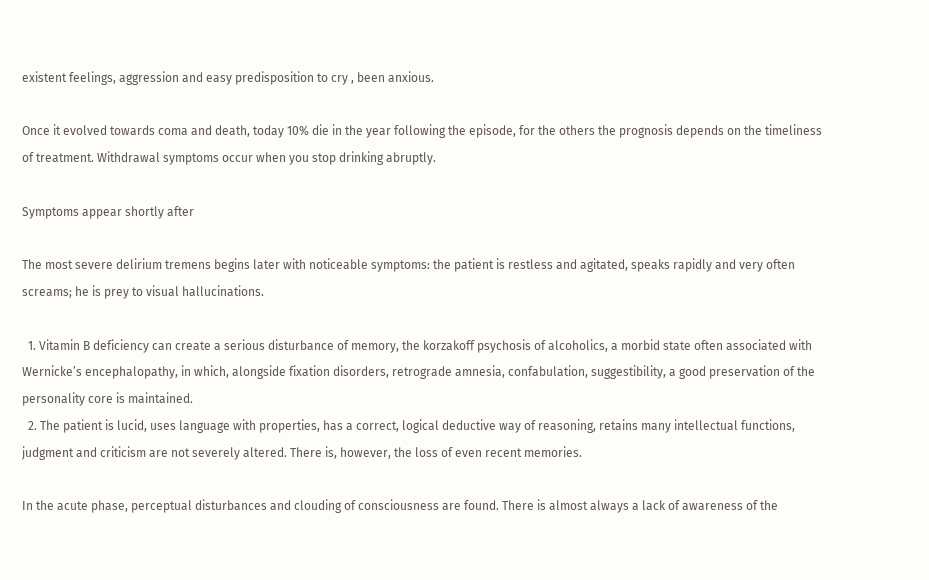existent feelings, aggression and easy predisposition to cry , been anxious.

Once it evolved towards coma and death, today 10% die in the year following the episode, for the others the prognosis depends on the timeliness of treatment. Withdrawal symptoms occur when you stop drinking abruptly.

Symptoms appear shortly after

The most severe delirium tremens begins later with noticeable symptoms: the patient is restless and agitated, speaks rapidly and very often screams; he is prey to visual hallucinations.

  1. Vitamin B deficiency can create a serious disturbance of memory, the korzakoff psychosis of alcoholics, a morbid state often associated with Wernicke’s encephalopathy, in which, alongside fixation disorders, retrograde amnesia, confabulation, suggestibility, a good preservation of the personality core is maintained.
  2. The patient is lucid, uses language with properties, has a correct, logical deductive way of reasoning, retains many intellectual functions, judgment and criticism are not severely altered. There is, however, the loss of even recent memories.

In the acute phase, perceptual disturbances and clouding of consciousness are found. There is almost always a lack of awareness of the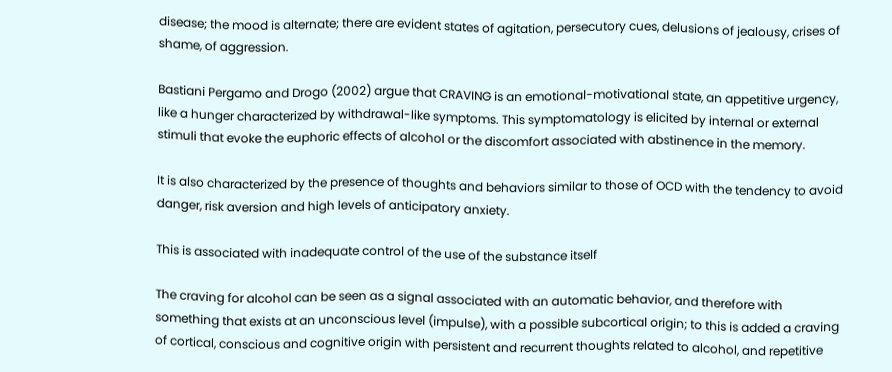disease; the mood is alternate; there are evident states of agitation, persecutory cues, delusions of jealousy, crises of shame, of aggression.

Bastiani Pergamo and Drogo (2002) argue that CRAVING is an emotional-motivational state, an appetitive urgency, like a hunger characterized by withdrawal-like symptoms. This symptomatology is elicited by internal or external stimuli that evoke the euphoric effects of alcohol or the discomfort associated with abstinence in the memory.

It is also characterized by the presence of thoughts and behaviors similar to those of OCD with the tendency to avoid danger, risk aversion and high levels of anticipatory anxiety.

This is associated with inadequate control of the use of the substance itself

The craving for alcohol can be seen as a signal associated with an automatic behavior, and therefore with something that exists at an unconscious level (impulse), with a possible subcortical origin; to this is added a craving of cortical, conscious and cognitive origin with persistent and recurrent thoughts related to alcohol, and repetitive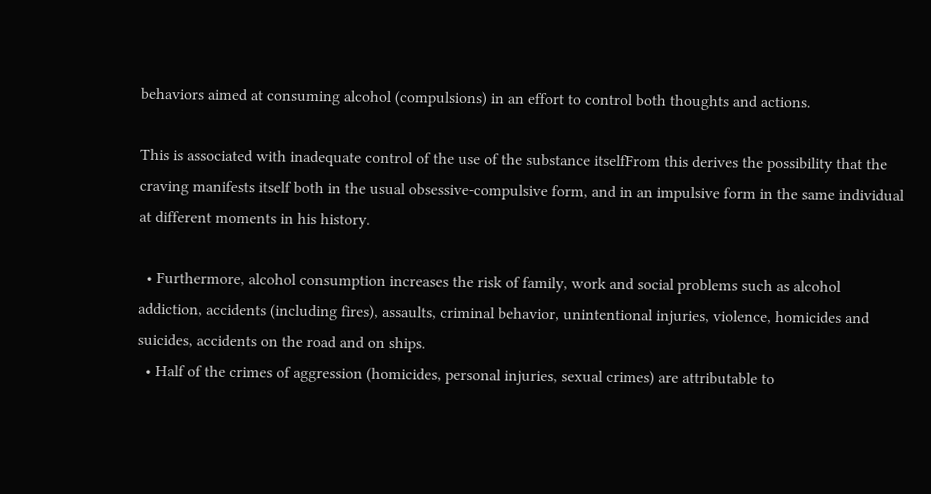behaviors aimed at consuming alcohol (compulsions) in an effort to control both thoughts and actions.

This is associated with inadequate control of the use of the substance itselfFrom this derives the possibility that the craving manifests itself both in the usual obsessive-compulsive form, and in an impulsive form in the same individual at different moments in his history.

  • Furthermore, alcohol consumption increases the risk of family, work and social problems such as alcohol addiction, accidents (including fires), assaults, criminal behavior, unintentional injuries, violence, homicides and suicides, accidents on the road and on ships.
  • Half of the crimes of aggression (homicides, personal injuries, sexual crimes) are attributable to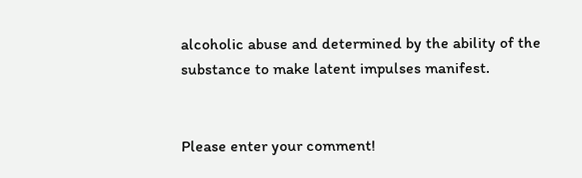alcoholic abuse and determined by the ability of the substance to make latent impulses manifest.


Please enter your comment!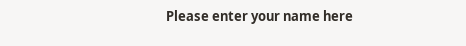Please enter your name here